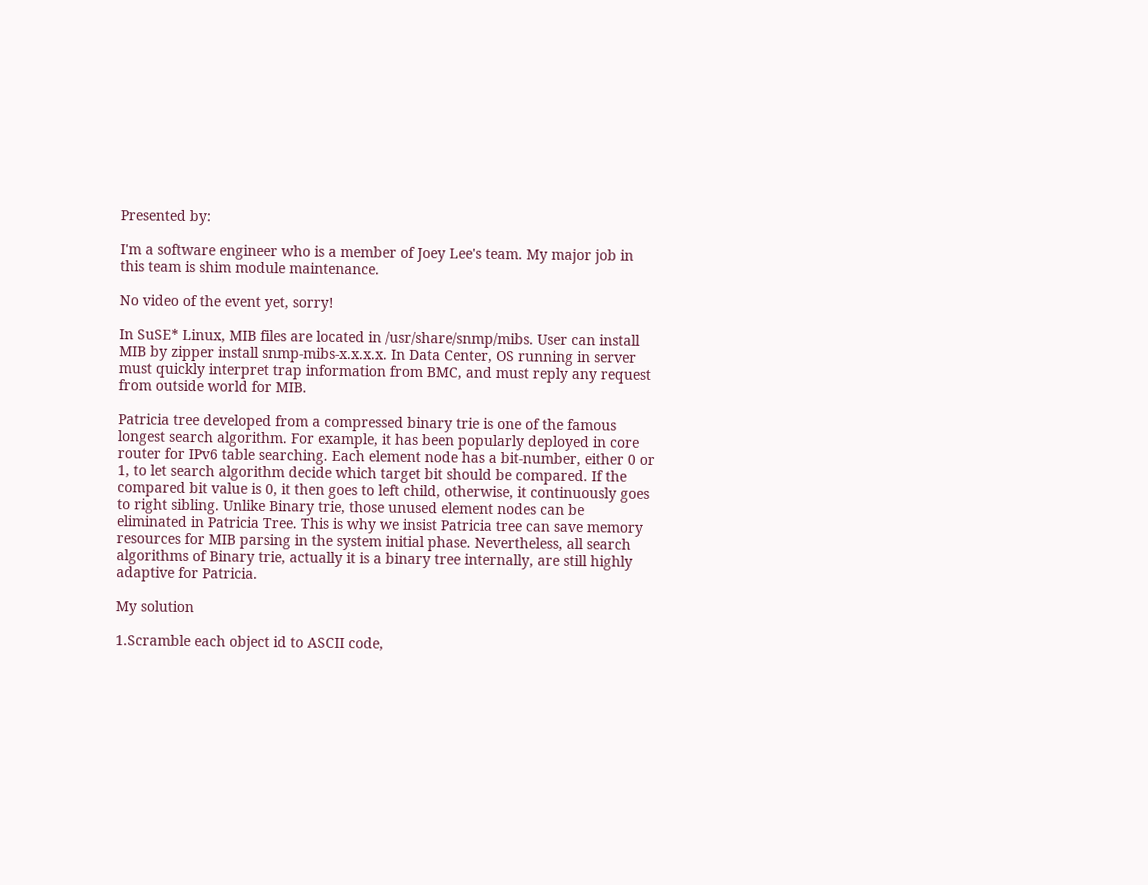Presented by:

I'm a software engineer who is a member of Joey Lee's team. My major job in this team is shim module maintenance.

No video of the event yet, sorry!

In SuSE* Linux, MIB files are located in /usr/share/snmp/mibs. User can install MIB by zipper install snmp-mibs-x.x.x.x. In Data Center, OS running in server must quickly interpret trap information from BMC, and must reply any request from outside world for MIB.

Patricia tree developed from a compressed binary trie is one of the famous longest search algorithm. For example, it has been popularly deployed in core router for IPv6 table searching. Each element node has a bit-number, either 0 or 1, to let search algorithm decide which target bit should be compared. If the compared bit value is 0, it then goes to left child, otherwise, it continuously goes to right sibling. Unlike Binary trie, those unused element nodes can be eliminated in Patricia Tree. This is why we insist Patricia tree can save memory resources for MIB parsing in the system initial phase. Nevertheless, all search algorithms of Binary trie, actually it is a binary tree internally, are still highly adaptive for Patricia.

My solution

1.Scramble each object id to ASCII code,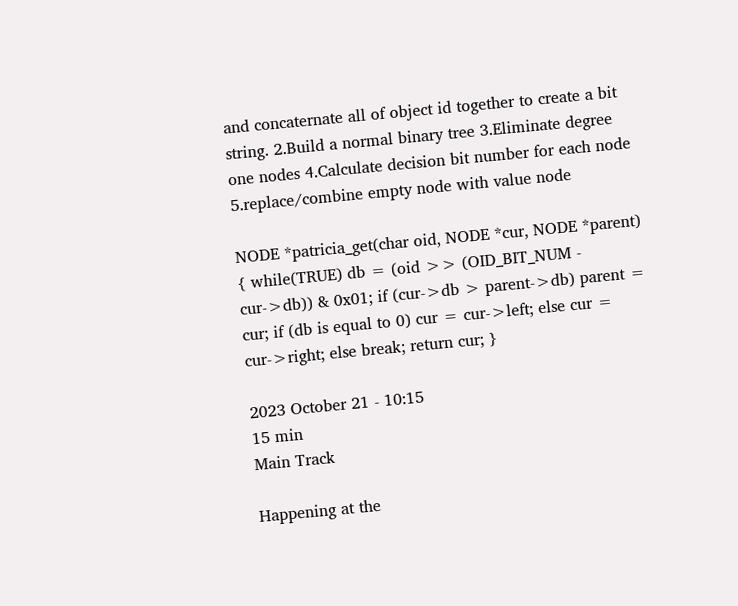and concaternate all of object id together to create a bit string. 2.Build a normal binary tree 3.Eliminate degree one nodes 4.Calculate decision bit number for each node 5.replace/combine empty node with value node

NODE *patricia_get(char oid, NODE *cur, NODE *parent) { while(TRUE) db = (oid >> (OID_BIT_NUM - cur->db)) & 0x01; if (cur->db > parent->db) parent = cur; if (db is equal to 0) cur = cur->left; else cur = cur->right; else break; return cur; }

2023 October 21 - 10:15
15 min
Main Track

Happening at the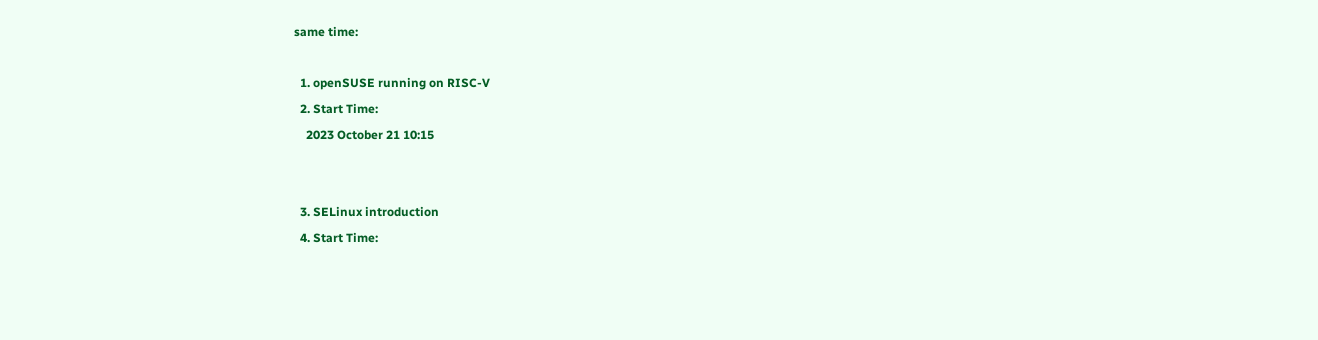same time:

  1. openSUSE running on RISC-V
  2. Start Time:
    2023 October 21 10:15


  3. SELinux introduction
  4. Start Time: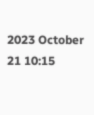2023 October 21 10:15